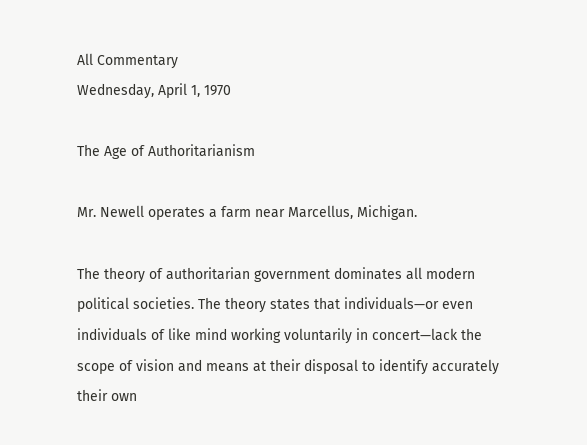All Commentary
Wednesday, April 1, 1970

The Age of Authoritarianism

Mr. Newell operates a farm near Marcellus, Michigan.

The theory of authoritarian government dominates all modern political societies. The theory states that individuals—or even individuals of like mind working voluntarily in concert—lack the scope of vision and means at their disposal to identify accurately their own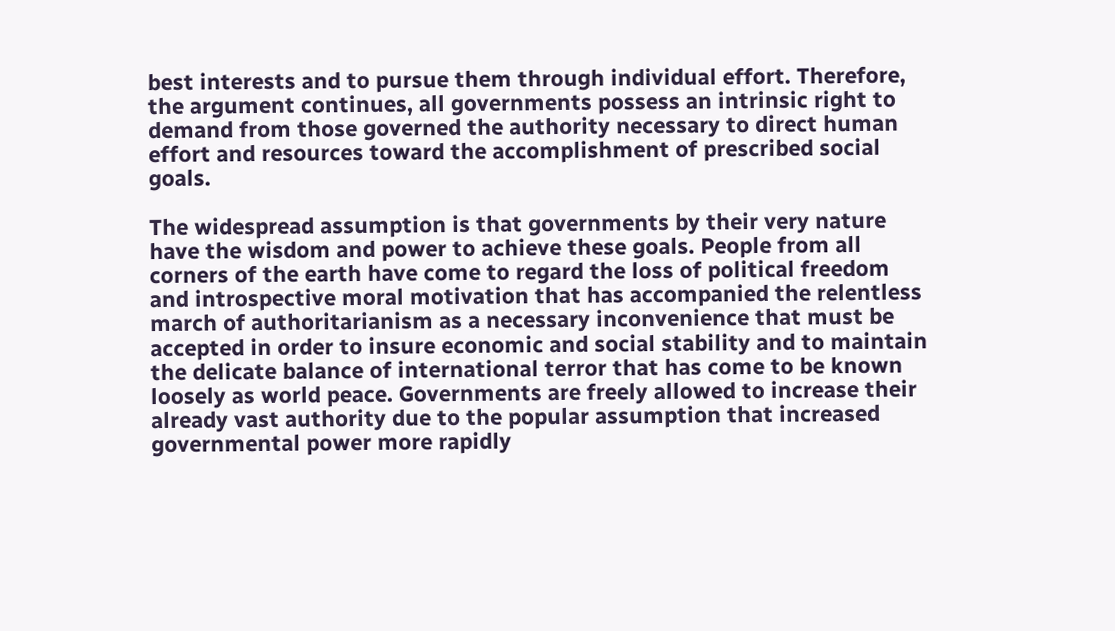best interests and to pursue them through individual effort. Therefore, the argument continues, all governments possess an intrinsic right to demand from those governed the authority necessary to direct human effort and resources toward the accomplishment of prescribed social goals.

The widespread assumption is that governments by their very nature have the wisdom and power to achieve these goals. People from all corners of the earth have come to regard the loss of political freedom and introspective moral motivation that has accompanied the relentless march of authoritarianism as a necessary inconvenience that must be accepted in order to insure economic and social stability and to maintain the delicate balance of international terror that has come to be known loosely as world peace. Governments are freely allowed to increase their already vast authority due to the popular assumption that increased governmental power more rapidly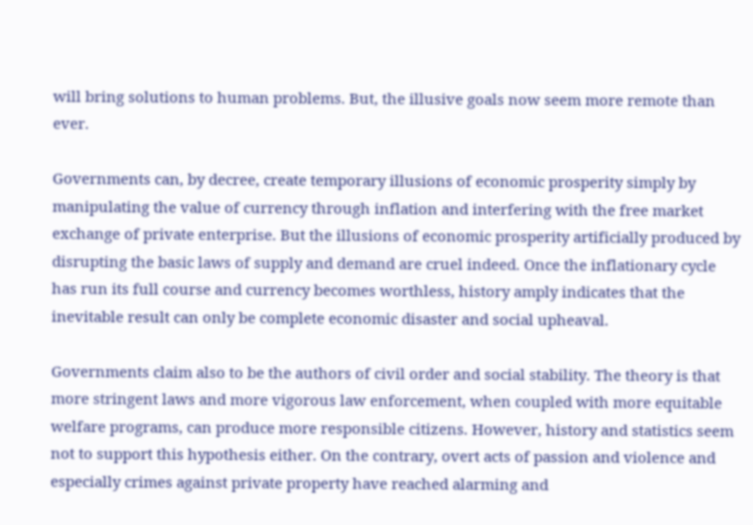will bring solutions to human problems. But, the illusive goals now seem more remote than ever.

Governments can, by decree, create temporary illusions of economic prosperity simply by manipulating the value of currency through inflation and interfering with the free market exchange of private enterprise. But the illusions of economic prosperity artificially produced by disrupting the basic laws of supply and demand are cruel indeed. Once the inflationary cycle has run its full course and currency becomes worthless, history amply indicates that the inevitable result can only be complete economic disaster and social upheaval.

Governments claim also to be the authors of civil order and social stability. The theory is that more stringent laws and more vigorous law enforcement, when coupled with more equitable welfare programs, can produce more responsible citizens. However, history and statistics seem not to support this hypothesis either. On the contrary, overt acts of passion and violence and especially crimes against private property have reached alarming and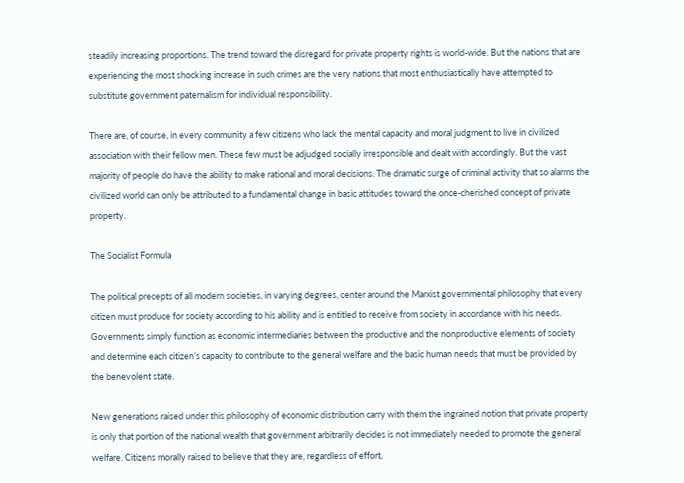steadily increasing proportions. The trend toward the disregard for private property rights is world-wide. But the nations that are experiencing the most shocking increase in such crimes are the very nations that most enthusiastically have attempted to substitute government paternalism for individual responsibility.

There are, of course, in every community a few citizens who lack the mental capacity and moral judgment to live in civilized association with their fellow men. These few must be adjudged socially irresponsible and dealt with accordingly. But the vast majority of people do have the ability to make rational and moral decisions. The dramatic surge of criminal activity that so alarms the civilized world can only be attributed to a fundamental change in basic attitudes toward the once-cherished concept of private property.

The Socialist Formula

The political precepts of all modern societies, in varying degrees, center around the Marxist governmental philosophy that every citizen must produce for society according to his ability and is entitled to receive from society in accordance with his needs. Governments simply function as economic intermediaries between the productive and the nonproductive elements of society and determine each citizen’s capacity to contribute to the general welfare and the basic human needs that must be provided by the benevolent state.

New generations raised under this philosophy of economic distribution carry with them the ingrained notion that private property is only that portion of the national wealth that government arbitrarily decides is not immediately needed to promote the general welfare. Citizens morally raised to believe that they are, regardless of effort,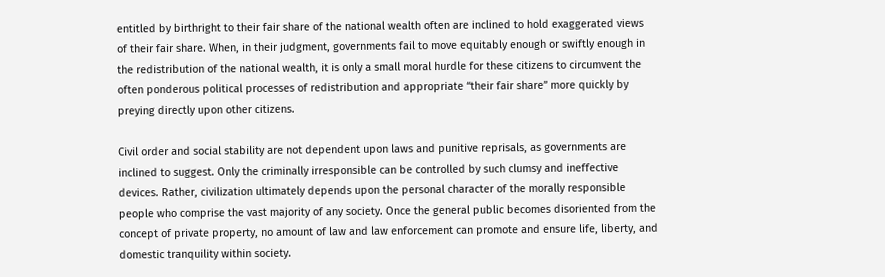entitled by birthright to their fair share of the national wealth often are inclined to hold exaggerated views of their fair share. When, in their judgment, governments fail to move equitably enough or swiftly enough in the redistribution of the national wealth, it is only a small moral hurdle for these citizens to circumvent the often ponderous political processes of redistribution and appropriate “their fair share” more quickly by preying directly upon other citizens.

Civil order and social stability are not dependent upon laws and punitive reprisals, as governments are inclined to suggest. Only the criminally irresponsible can be controlled by such clumsy and ineffective devices. Rather, civilization ultimately depends upon the personal character of the morally responsible people who comprise the vast majority of any society. Once the general public becomes disoriented from the concept of private property, no amount of law and law enforcement can promote and ensure life, liberty, and domestic tranquility within society.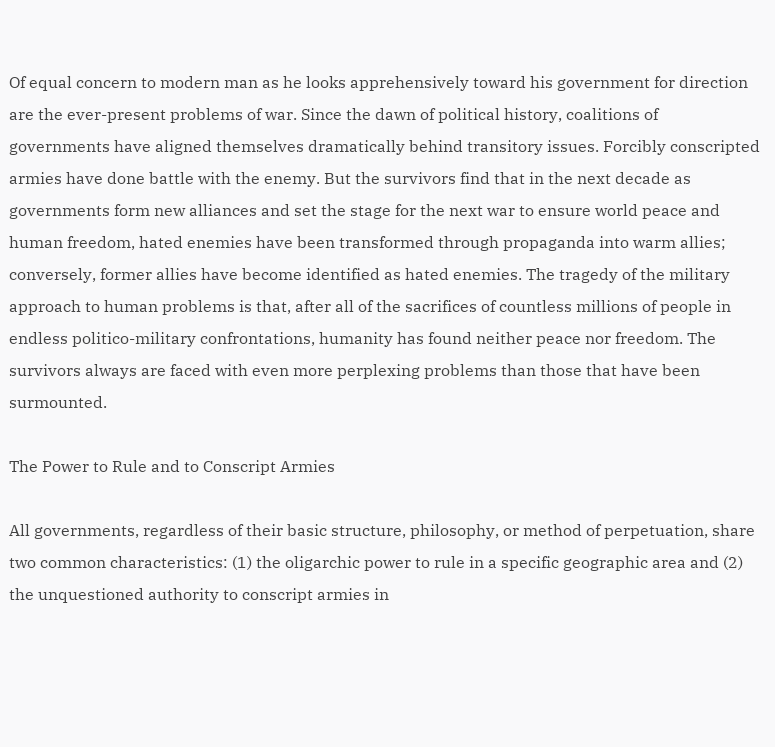Of equal concern to modern man as he looks apprehensively toward his government for direction are the ever-present problems of war. Since the dawn of political history, coalitions of governments have aligned themselves dramatically behind transitory issues. Forcibly conscripted armies have done battle with the enemy. But the survivors find that in the next decade as governments form new alliances and set the stage for the next war to ensure world peace and human freedom, hated enemies have been transformed through propaganda into warm allies; conversely, former allies have become identified as hated enemies. The tragedy of the military approach to human problems is that, after all of the sacrifices of countless millions of people in endless politico-military confrontations, humanity has found neither peace nor freedom. The survivors always are faced with even more perplexing problems than those that have been surmounted.

The Power to Rule and to Conscript Armies

All governments, regardless of their basic structure, philosophy, or method of perpetuation, share two common characteristics: (1) the oligarchic power to rule in a specific geographic area and (2) the unquestioned authority to conscript armies in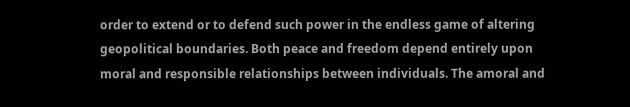order to extend or to defend such power in the endless game of altering geopolitical boundaries. Both peace and freedom depend entirely upon moral and responsible relationships between individuals. The amoral and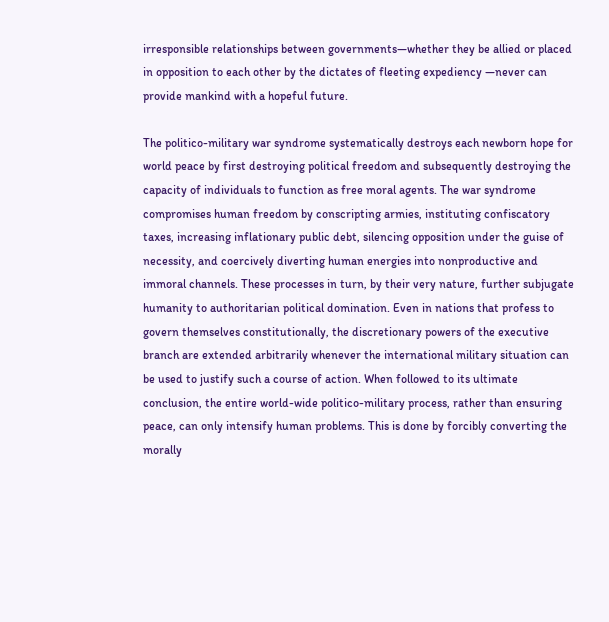irresponsible relationships between governments—whether they be allied or placed in opposition to each other by the dictates of fleeting expediency —never can provide mankind with a hopeful future.

The politico-military war syndrome systematically destroys each newborn hope for world peace by first destroying political freedom and subsequently destroying the capacity of individuals to function as free moral agents. The war syndrome compromises human freedom by conscripting armies, instituting confiscatory taxes, increasing inflationary public debt, silencing opposition under the guise of necessity, and coercively diverting human energies into nonproductive and immoral channels. These processes in turn, by their very nature, further subjugate humanity to authoritarian political domination. Even in nations that profess to govern themselves constitutionally, the discretionary powers of the executive branch are extended arbitrarily whenever the international military situation can be used to justify such a course of action. When followed to its ultimate conclusion, the entire world-wide politico-military process, rather than ensuring peace, can only intensify human problems. This is done by forcibly converting the morally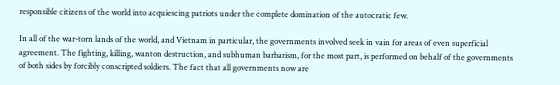responsible citizens of the world into acquiescing patriots under the complete domination of the autocratic few.

In all of the war-torn lands of the world, and Vietnam in particular, the governments involved seek in vain for areas of even superficial agreement. The fighting, killing, wanton destruction, and subhuman barbarism, for the most part, is performed on behalf of the governments of both sides by forcibly conscripted soldiers. The fact that all governments now are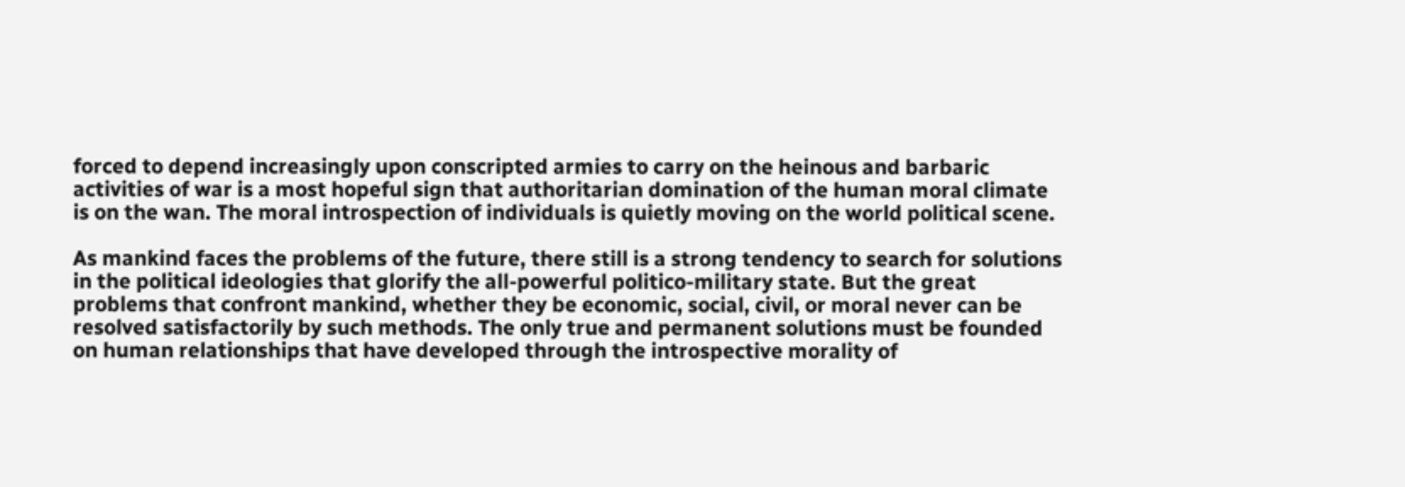forced to depend increasingly upon conscripted armies to carry on the heinous and barbaric activities of war is a most hopeful sign that authoritarian domination of the human moral climate is on the wan. The moral introspection of individuals is quietly moving on the world political scene.

As mankind faces the problems of the future, there still is a strong tendency to search for solutions in the political ideologies that glorify the all-powerful politico-military state. But the great problems that confront mankind, whether they be economic, social, civil, or moral never can be resolved satisfactorily by such methods. The only true and permanent solutions must be founded on human relationships that have developed through the introspective morality of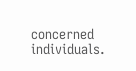concerned individuals.